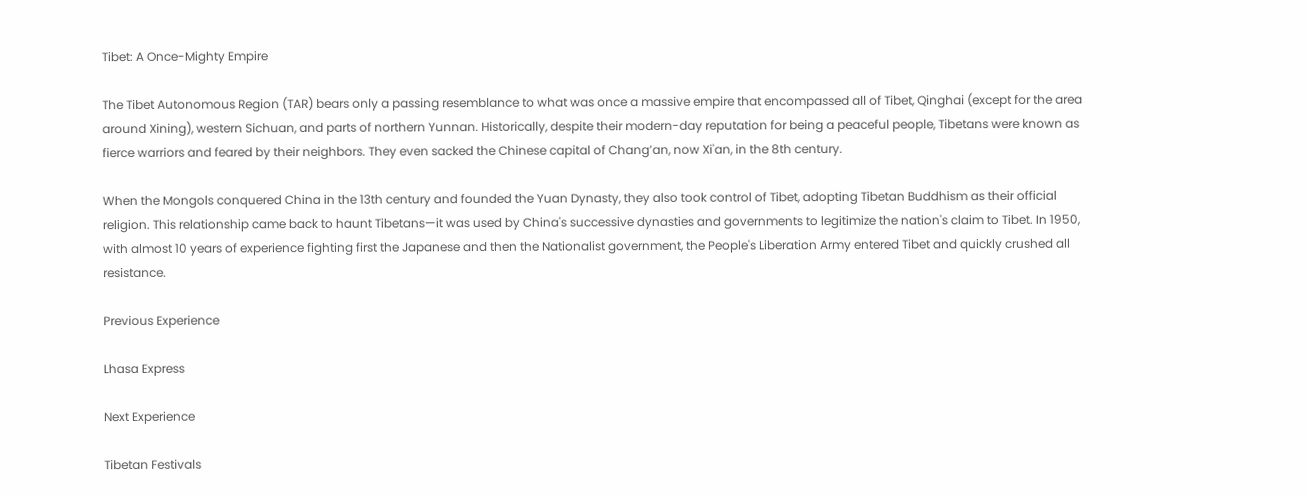Tibet: A Once-Mighty Empire

The Tibet Autonomous Region (TAR) bears only a passing resemblance to what was once a massive empire that encompassed all of Tibet, Qinghai (except for the area around Xining), western Sichuan, and parts of northern Yunnan. Historically, despite their modern-day reputation for being a peaceful people, Tibetans were known as fierce warriors and feared by their neighbors. They even sacked the Chinese capital of Chang’an, now Xi'an, in the 8th century.

When the Mongols conquered China in the 13th century and founded the Yuan Dynasty, they also took control of Tibet, adopting Tibetan Buddhism as their official religion. This relationship came back to haunt Tibetans—it was used by China's successive dynasties and governments to legitimize the nation's claim to Tibet. In 1950, with almost 10 years of experience fighting first the Japanese and then the Nationalist government, the People's Liberation Army entered Tibet and quickly crushed all resistance.

Previous Experience

Lhasa Express

Next Experience

Tibetan Festivals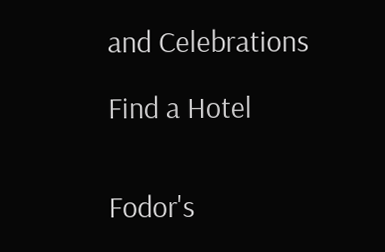and Celebrations

Find a Hotel


Fodor's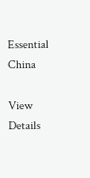Essential China

View Details